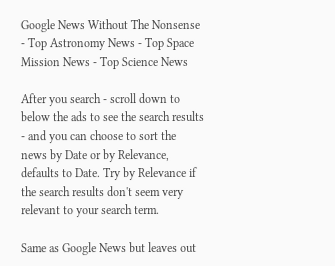Google News Without The Nonsense - Top Astronomy News - Top Space Mission News - Top Science News

After you search - scroll down to below the ads to see the search results - and you can choose to sort the news by Date or by Relevance, defaults to Date. Try by Relevance if the search results don't seem very relevant to your search term.

Same as Google News but leaves out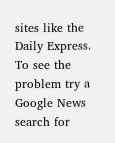sites like the Daily Express. To see the problem try a Google News search for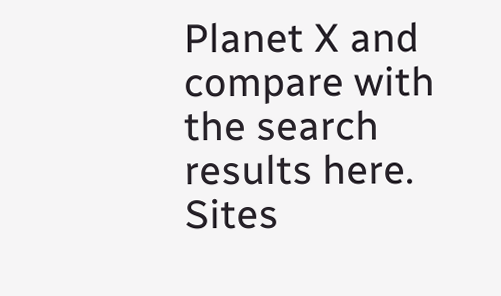Planet X and compare with the search results here. Sites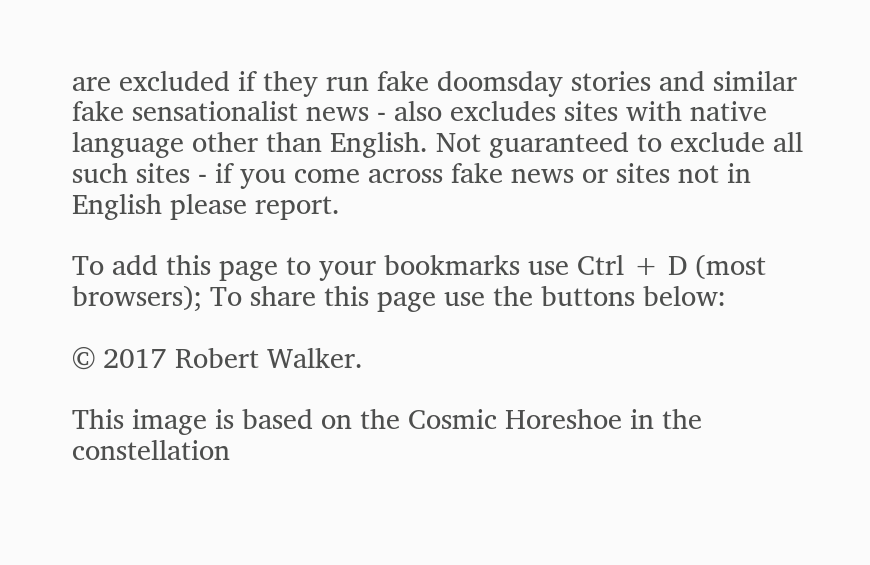are excluded if they run fake doomsday stories and similar fake sensationalist news - also excludes sites with native language other than English. Not guaranteed to exclude all such sites - if you come across fake news or sites not in English please report.

To add this page to your bookmarks use Ctrl + D (most browsers); To share this page use the buttons below:

© 2017 Robert Walker.

This image is based on the Cosmic Horeshoe in the constellation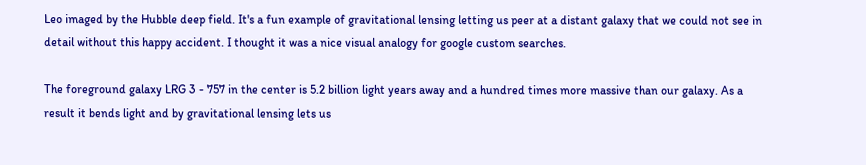Leo imaged by the Hubble deep field. It's a fun example of gravitational lensing letting us peer at a distant galaxy that we could not see in detail without this happy accident. I thought it was a nice visual analogy for google custom searches.

The foreground galaxy LRG 3 - 757 in the center is 5.2 billion light years away and a hundred times more massive than our galaxy. As a result it bends light and by gravitational lensing lets us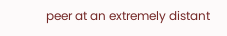peer at an extremely distant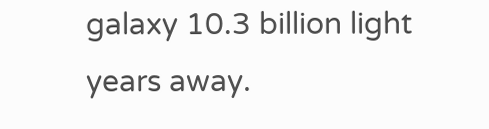galaxy 10.3 billion light years away.